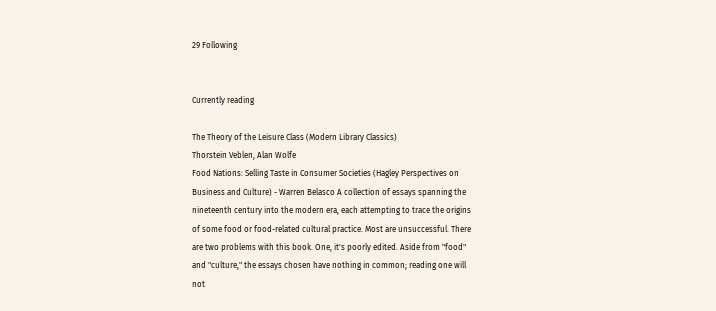29 Following


Currently reading

The Theory of the Leisure Class (Modern Library Classics)
Thorstein Veblen, Alan Wolfe
Food Nations: Selling Taste in Consumer Societies (Hagley Perspectives on Business and Culture) - Warren Belasco A collection of essays spanning the nineteenth century into the modern era, each attempting to trace the origins of some food or food-related cultural practice. Most are unsuccessful. There are two problems with this book. One, it's poorly edited. Aside from "food" and "culture," the essays chosen have nothing in common; reading one will not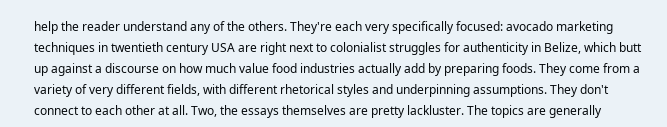help the reader understand any of the others. They're each very specifically focused: avocado marketing techniques in twentieth century USA are right next to colonialist struggles for authenticity in Belize, which butt up against a discourse on how much value food industries actually add by preparing foods. They come from a variety of very different fields, with different rhetorical styles and underpinning assumptions. They don't connect to each other at all. Two, the essays themselves are pretty lackluster. The topics are generally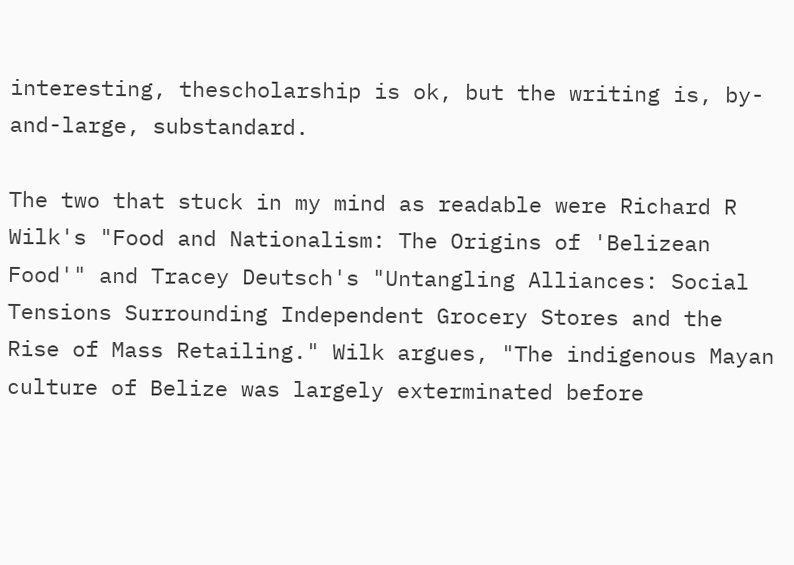interesting, thescholarship is ok, but the writing is, by-and-large, substandard.

The two that stuck in my mind as readable were Richard R Wilk's "Food and Nationalism: The Origins of 'Belizean Food'" and Tracey Deutsch's "Untangling Alliances: Social Tensions Surrounding Independent Grocery Stores and the Rise of Mass Retailing." Wilk argues, "The indigenous Mayan culture of Belize was largely exterminated before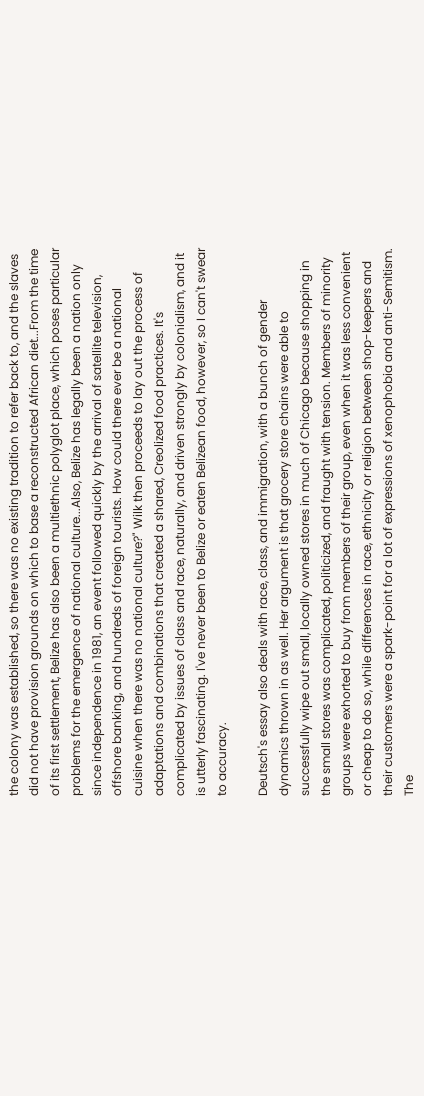the colony was established, so there was no existing tradition to refer back to, and the slaves did not have provision grounds on which to base a reconstructed African diet...From the time of its first settlement, Belize has also been a multiethnic polyglot place, which poses particular problems for the emergence of national culture...Also, Belize has legally been a nation only since independence in 1981, an event followed quickly by the arrival of satellite television, offshore banking, and hundreds of foreign tourists. How could there ever be a national cuisine when there was no national culture?" Wilk then proceeds to lay out the process of adaptations and combinations that created a shared, Creolized food practices. It's complicated by issues of class and race, naturally, and driven strongly by colonialism, and it is utterly fascinating. I've never been to Belize or eaten Belizean food, however, so I can't swear to accuracy.

Deutsch's essay also deals with race, class, and immigration, with a bunch of gender dynamics thrown in as well. Her argument is that grocery store chains were able to successfully wipe out small, locally owned stores in much of Chicago because shopping in the small stores was complicated, politicized, and fraught with tension. Members of minority groups were exhorted to buy from members of their group, even when it was less convenient or cheap to do so, while differences in race, ethnicity or religion between shop-keepers and their customers were a spark-point for a lot of expressions of xenophobia and anti-Semitism. The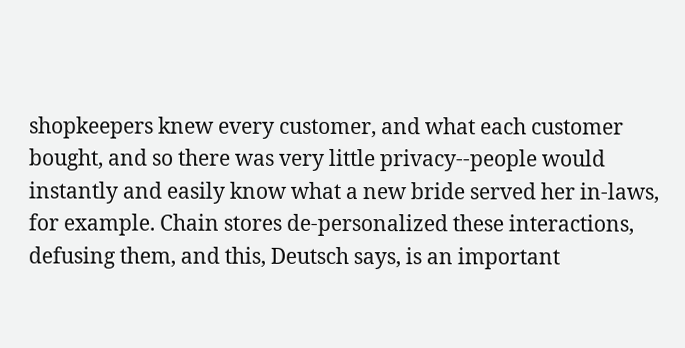shopkeepers knew every customer, and what each customer bought, and so there was very little privacy--people would instantly and easily know what a new bride served her in-laws, for example. Chain stores de-personalized these interactions, defusing them, and this, Deutsch says, is an important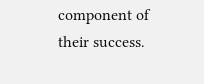component of their success.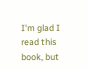I'm glad I read this book, but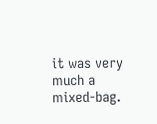it was very much a mixed-bag.